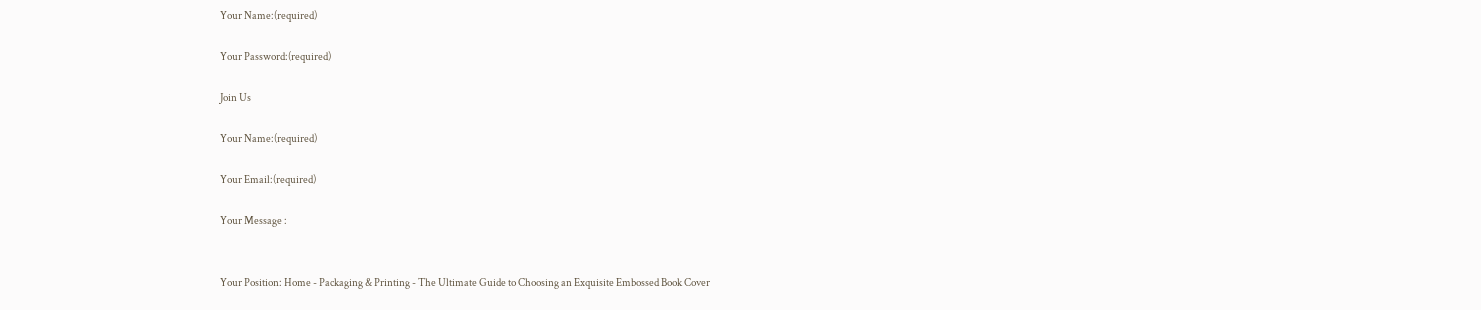Your Name:(required)

Your Password:(required)

Join Us

Your Name:(required)

Your Email:(required)

Your Message :


Your Position: Home - Packaging & Printing - The Ultimate Guide to Choosing an Exquisite Embossed Book Cover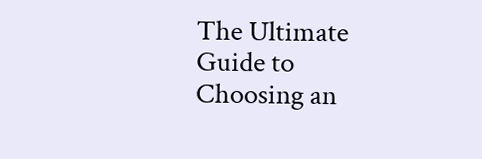The Ultimate Guide to Choosing an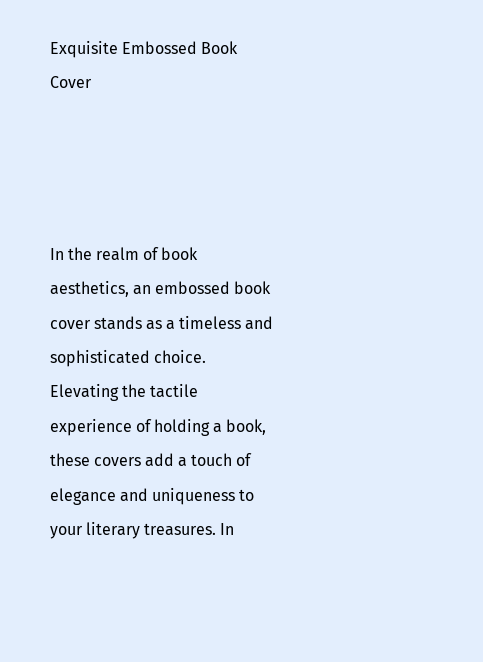Exquisite Embossed Book Cover




In the realm of book aesthetics, an embossed book cover stands as a timeless and sophisticated choice. Elevating the tactile experience of holding a book, these covers add a touch of elegance and uniqueness to your literary treasures. In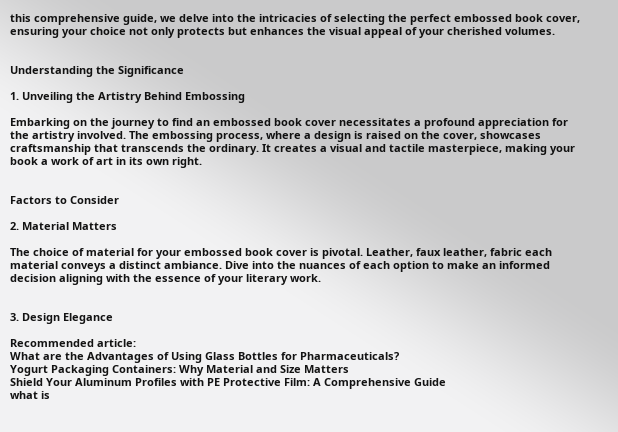this comprehensive guide, we delve into the intricacies of selecting the perfect embossed book cover, ensuring your choice not only protects but enhances the visual appeal of your cherished volumes.


Understanding the Significance

1. Unveiling the Artistry Behind Embossing

Embarking on the journey to find an embossed book cover necessitates a profound appreciation for the artistry involved. The embossing process, where a design is raised on the cover, showcases craftsmanship that transcends the ordinary. It creates a visual and tactile masterpiece, making your book a work of art in its own right.


Factors to Consider

2. Material Matters

The choice of material for your embossed book cover is pivotal. Leather, faux leather, fabric each material conveys a distinct ambiance. Dive into the nuances of each option to make an informed decision aligning with the essence of your literary work.


3. Design Elegance

Recommended article:
What are the Advantages of Using Glass Bottles for Pharmaceuticals?
Yogurt Packaging Containers: Why Material and Size Matters
Shield Your Aluminum Profiles with PE Protective Film: A Comprehensive Guide
what is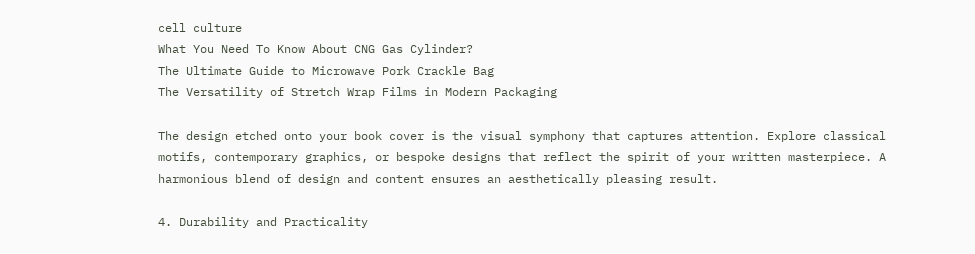cell culture
What You Need To Know About CNG Gas Cylinder?
The Ultimate Guide to Microwave Pork Crackle Bag
The Versatility of Stretch Wrap Films in Modern Packaging

The design etched onto your book cover is the visual symphony that captures attention. Explore classical motifs, contemporary graphics, or bespoke designs that reflect the spirit of your written masterpiece. A harmonious blend of design and content ensures an aesthetically pleasing result.

4. Durability and Practicality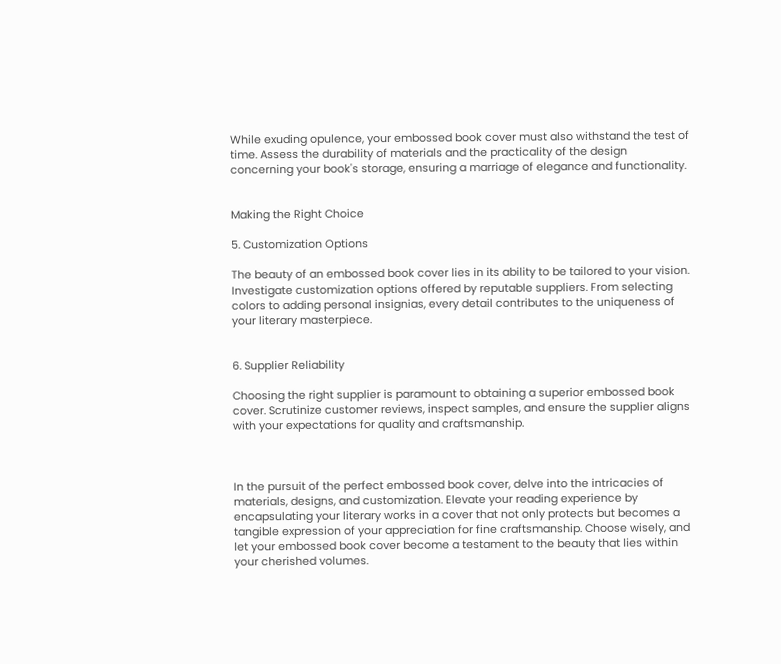While exuding opulence, your embossed book cover must also withstand the test of time. Assess the durability of materials and the practicality of the design concerning your book's storage, ensuring a marriage of elegance and functionality.


Making the Right Choice

5. Customization Options

The beauty of an embossed book cover lies in its ability to be tailored to your vision. Investigate customization options offered by reputable suppliers. From selecting colors to adding personal insignias, every detail contributes to the uniqueness of your literary masterpiece.


6. Supplier Reliability

Choosing the right supplier is paramount to obtaining a superior embossed book cover. Scrutinize customer reviews, inspect samples, and ensure the supplier aligns with your expectations for quality and craftsmanship.



In the pursuit of the perfect embossed book cover, delve into the intricacies of materials, designs, and customization. Elevate your reading experience by encapsulating your literary works in a cover that not only protects but becomes a tangible expression of your appreciation for fine craftsmanship. Choose wisely, and let your embossed book cover become a testament to the beauty that lies within your cherished volumes.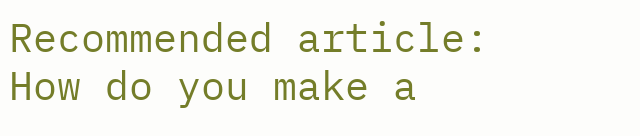Recommended article:
How do you make a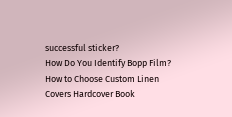successful sticker?
How Do You Identify Bopp Film?
How to Choose Custom Linen Covers Hardcover Book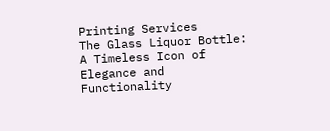Printing Services
The Glass Liquor Bottle: A Timeless Icon of Elegance and Functionality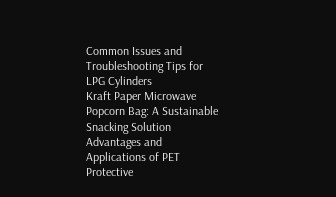Common Issues and Troubleshooting Tips for LPG Cylinders
Kraft Paper Microwave Popcorn Bag: A Sustainable Snacking Solution
Advantages and Applications of PET Protective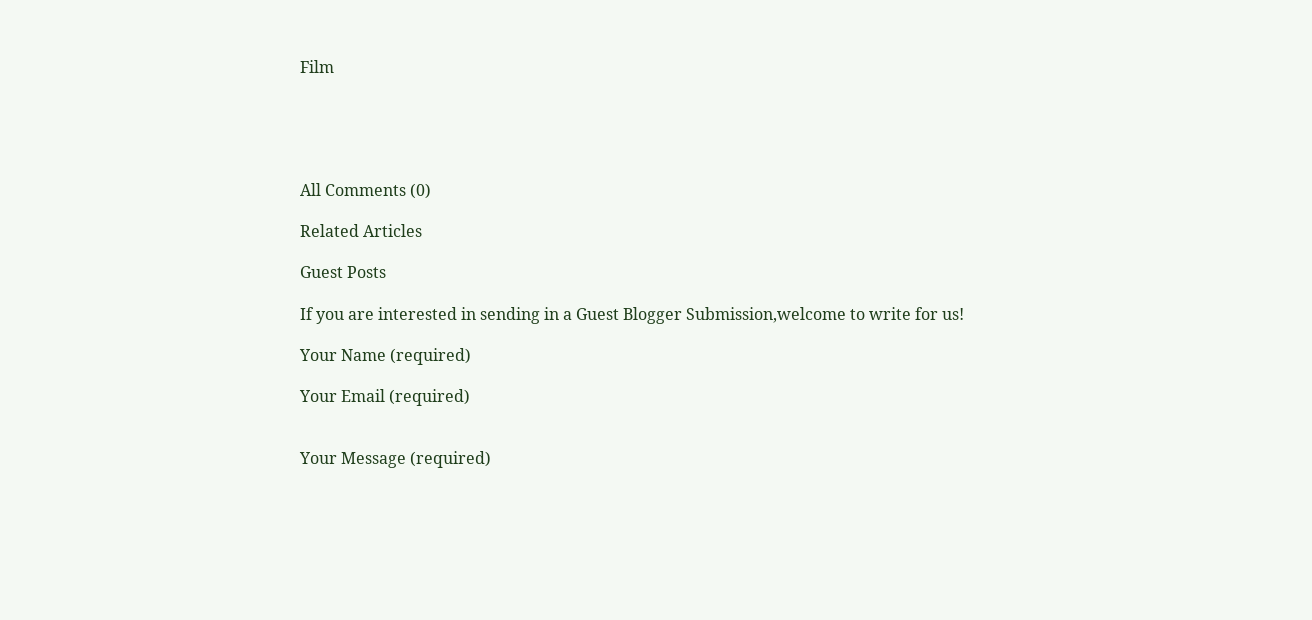Film





All Comments (0)

Related Articles

Guest Posts

If you are interested in sending in a Guest Blogger Submission,welcome to write for us!

Your Name (required)

Your Email (required)


Your Message (required)